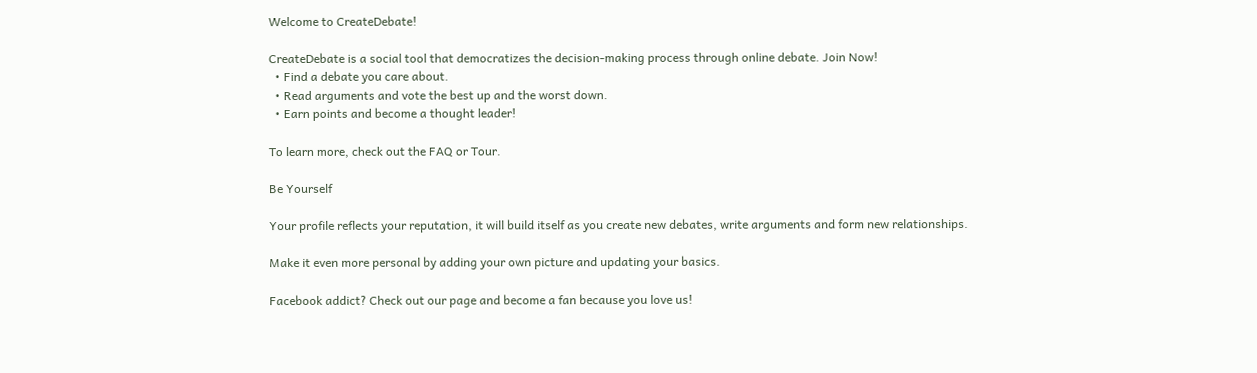Welcome to CreateDebate!

CreateDebate is a social tool that democratizes the decision-making process through online debate. Join Now!
  • Find a debate you care about.
  • Read arguments and vote the best up and the worst down.
  • Earn points and become a thought leader!

To learn more, check out the FAQ or Tour.

Be Yourself

Your profile reflects your reputation, it will build itself as you create new debates, write arguments and form new relationships.

Make it even more personal by adding your own picture and updating your basics.

Facebook addict? Check out our page and become a fan because you love us!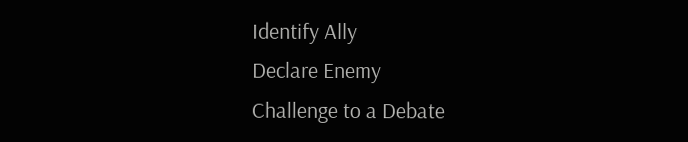Identify Ally
Declare Enemy
Challenge to a Debate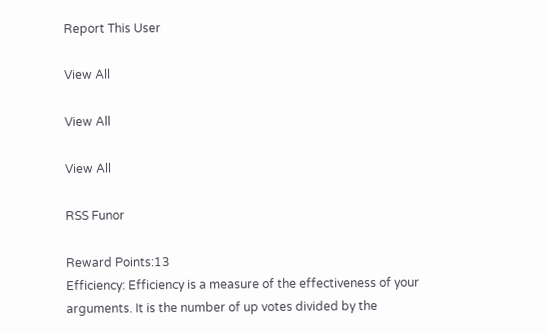Report This User

View All

View All

View All

RSS Funor

Reward Points:13
Efficiency: Efficiency is a measure of the effectiveness of your arguments. It is the number of up votes divided by the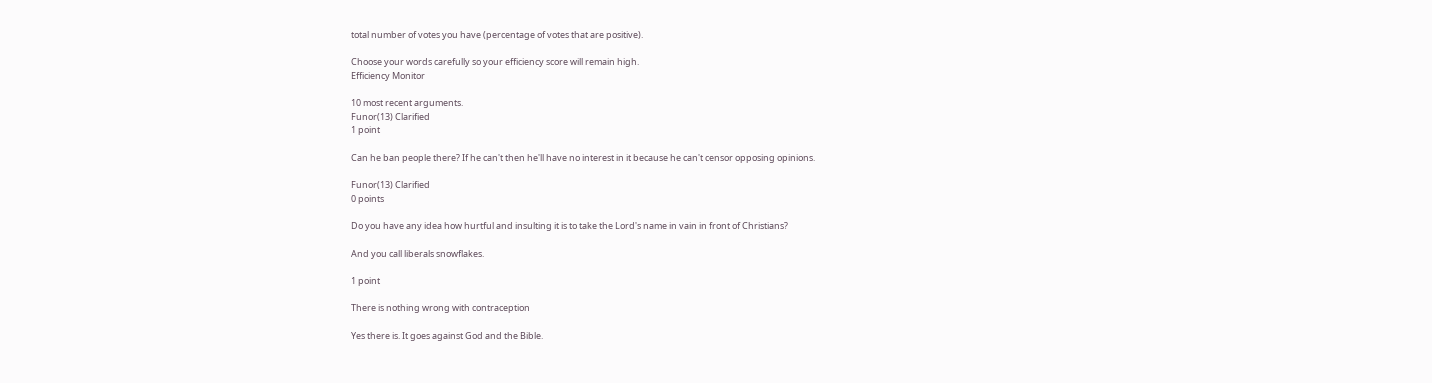total number of votes you have (percentage of votes that are positive).

Choose your words carefully so your efficiency score will remain high.
Efficiency Monitor

10 most recent arguments.
Funor(13) Clarified
1 point

Can he ban people there? If he can't then he'll have no interest in it because he can't censor opposing opinions.

Funor(13) Clarified
0 points

Do you have any idea how hurtful and insulting it is to take the Lord's name in vain in front of Christians?

And you call liberals snowflakes.

1 point

There is nothing wrong with contraception

Yes there is. It goes against God and the Bible.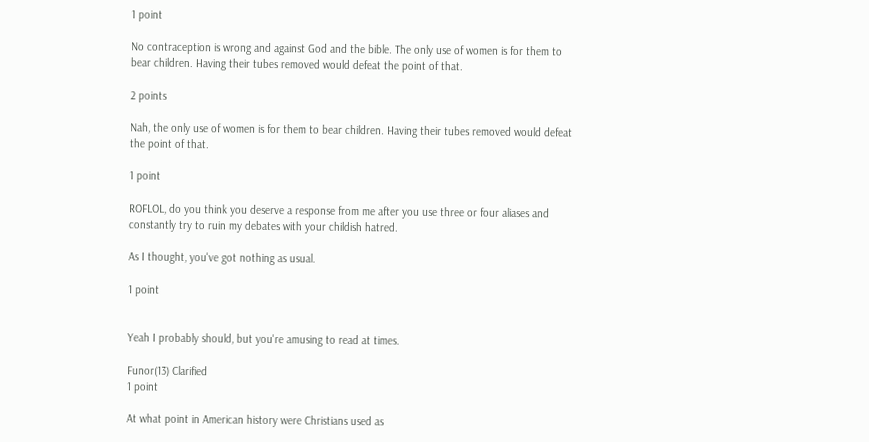1 point

No contraception is wrong and against God and the bible. The only use of women is for them to bear children. Having their tubes removed would defeat the point of that.

2 points

Nah, the only use of women is for them to bear children. Having their tubes removed would defeat the point of that.

1 point

ROFLOL, do you think you deserve a response from me after you use three or four aliases and constantly try to ruin my debates with your childish hatred.

As I thought, you've got nothing as usual.

1 point


Yeah I probably should, but you're amusing to read at times.

Funor(13) Clarified
1 point

At what point in American history were Christians used as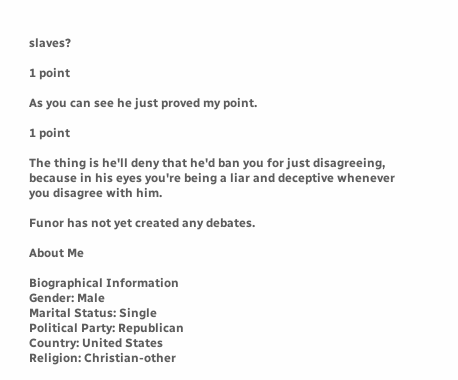slaves?

1 point

As you can see he just proved my point.

1 point

The thing is he'll deny that he'd ban you for just disagreeing, because in his eyes you're being a liar and deceptive whenever you disagree with him.

Funor has not yet created any debates.

About Me

Biographical Information
Gender: Male
Marital Status: Single
Political Party: Republican
Country: United States
Religion: Christian-other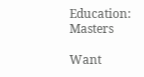Education: Masters

Want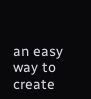an easy way to create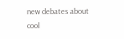new debates about cool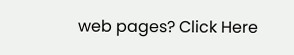web pages? Click Here